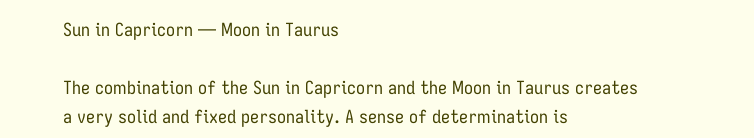Sun in Capricorn — Moon in Taurus

The combination of the Sun in Capricorn and the Moon in Taurus creates a very solid and fixed personality. A sense of determination is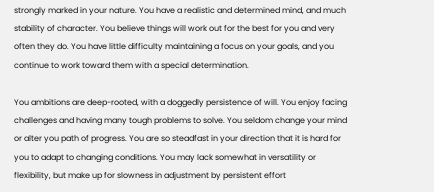strongly marked in your nature. You have a realistic and determined mind, and much stability of character. You believe things will work out for the best for you and very often they do. You have little difficulty maintaining a focus on your goals, and you continue to work toward them with a special determination.

You ambitions are deep-rooted, with a doggedly persistence of will. You enjoy facing challenges and having many tough problems to solve. You seldom change your mind or alter you path of progress. You are so steadfast in your direction that it is hard for you to adapt to changing conditions. You may lack somewhat in versatility or flexibility, but make up for slowness in adjustment by persistent effort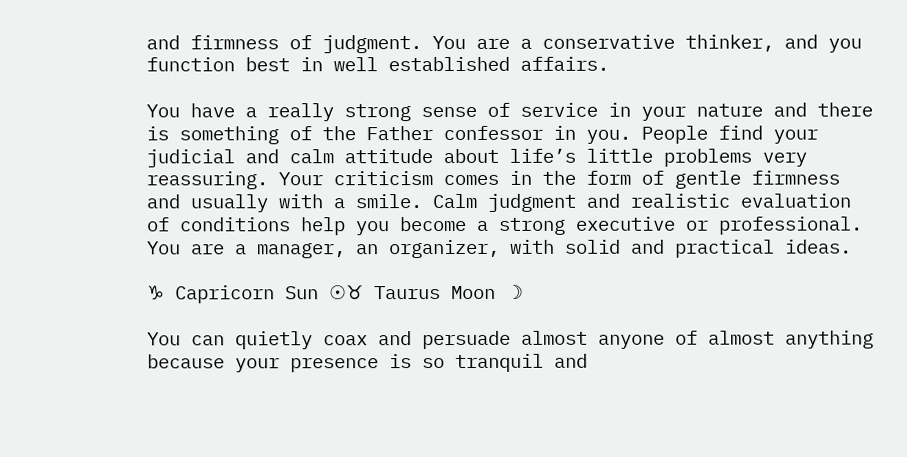and firmness of judgment. You are a conservative thinker, and you function best in well established affairs.

You have a really strong sense of service in your nature and there is something of the Father confessor in you. People find your judicial and calm attitude about life’s little problems very reassuring. Your criticism comes in the form of gentle firmness and usually with a smile. Calm judgment and realistic evaluation of conditions help you become a strong executive or professional. You are a manager, an organizer, with solid and practical ideas.

♑ Capricorn Sun ☉♉ Taurus Moon ☽

You can quietly coax and persuade almost anyone of almost anything because your presence is so tranquil and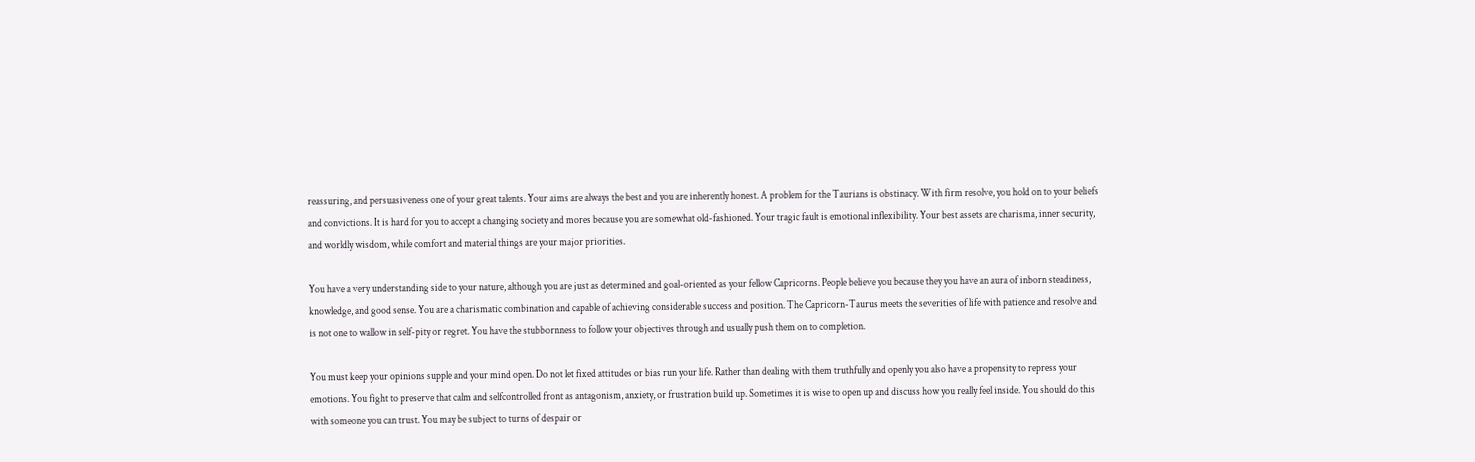reassuring, and persuasiveness one of your great talents. Your aims are always the best and you are inherently honest. A problem for the Taurians is obstinacy. With firm resolve, you hold on to your beliefs and convictions. It is hard for you to accept a changing society and mores because you are somewhat old-fashioned. Your tragic fault is emotional inflexibility. Your best assets are charisma, inner security, and worldly wisdom, while comfort and material things are your major priorities.

You have a very understanding side to your nature, although you are just as determined and goal-oriented as your fellow Capricorns. People believe you because they you have an aura of inborn steadiness, knowledge, and good sense. You are a charismatic combination and capable of achieving considerable success and position. The Capricorn-Taurus meets the severities of life with patience and resolve and is not one to wallow in self-pity or regret. You have the stubbornness to follow your objectives through and usually push them on to completion.

You must keep your opinions supple and your mind open. Do not let fixed attitudes or bias run your life. Rather than dealing with them truthfully and openly you also have a propensity to repress your emotions. You fight to preserve that calm and selfcontrolled front as antagonism, anxiety, or frustration build up. Sometimes it is wise to open up and discuss how you really feel inside. You should do this with someone you can trust. You may be subject to turns of despair or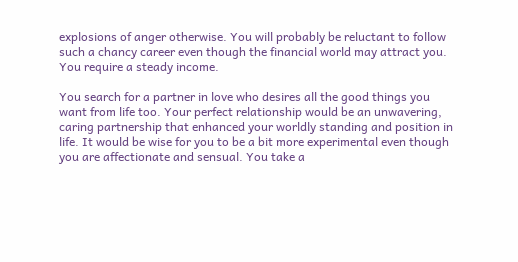explosions of anger otherwise. You will probably be reluctant to follow such a chancy career even though the financial world may attract you. You require a steady income.

You search for a partner in love who desires all the good things you want from life too. Your perfect relationship would be an unwavering, caring partnership that enhanced your worldly standing and position in life. It would be wise for you to be a bit more experimental even though you are affectionate and sensual. You take a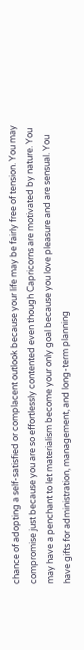chance of adopting a self-satisfied or complacent outlook because your life may be fairly free of tension. You may compromise just because you are so effortlessly contented even though Capricorns are motivated by nature. You may have a penchant to let materialism become your only goal because you love pleasure and are sensual. You have gifts for administration, management, and long-term planning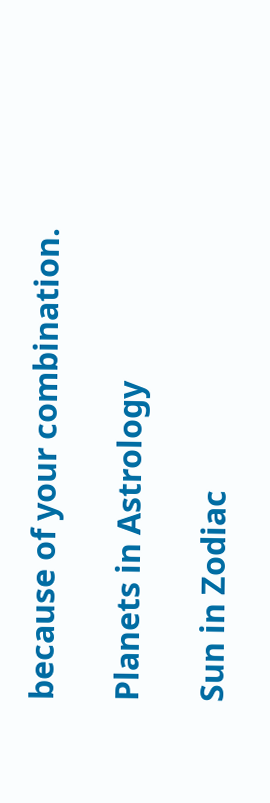because of your combination.

Planets in Astrology

Sun in Zodiac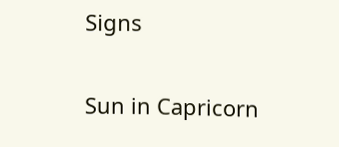Signs

Sun in Capricorn